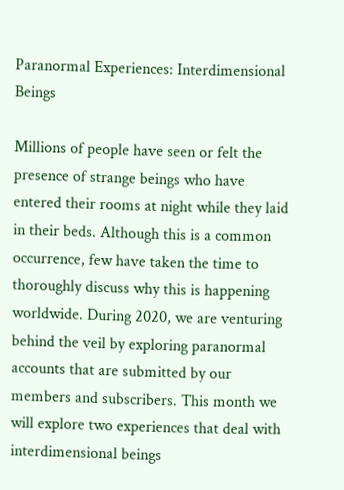Paranormal Experiences: Interdimensional Beings

Millions of people have seen or felt the presence of strange beings who have entered their rooms at night while they laid in their beds. Although this is a common occurrence, few have taken the time to thoroughly discuss why this is happening worldwide. During 2020, we are venturing behind the veil by exploring paranormal accounts that are submitted by our members and subscribers. This month we will explore two experiences that deal with interdimensional beings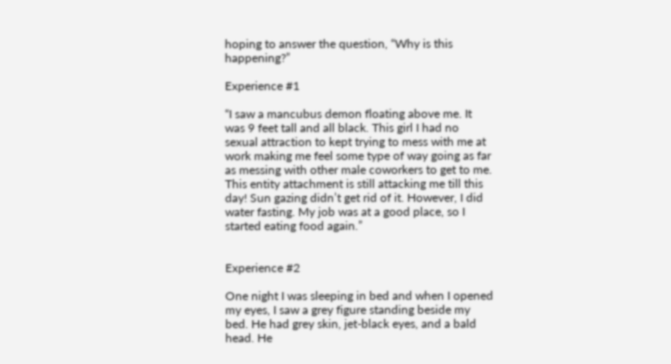hoping to answer the question, “Why is this happening?”

Experience #1

“I saw a mancubus demon floating above me. It was 9 feet tall and all black. This girl I had no sexual attraction to kept trying to mess with me at work making me feel some type of way going as far as messing with other male coworkers to get to me. This entity attachment is still attacking me till this day! Sun gazing didn’t get rid of it. However, I did water fasting. My job was at a good place, so I started eating food again.”


Experience #2

One night I was sleeping in bed and when I opened my eyes, I saw a grey figure standing beside my bed. He had grey skin, jet-black eyes, and a bald head. He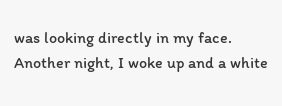was looking directly in my face. Another night, I woke up and a white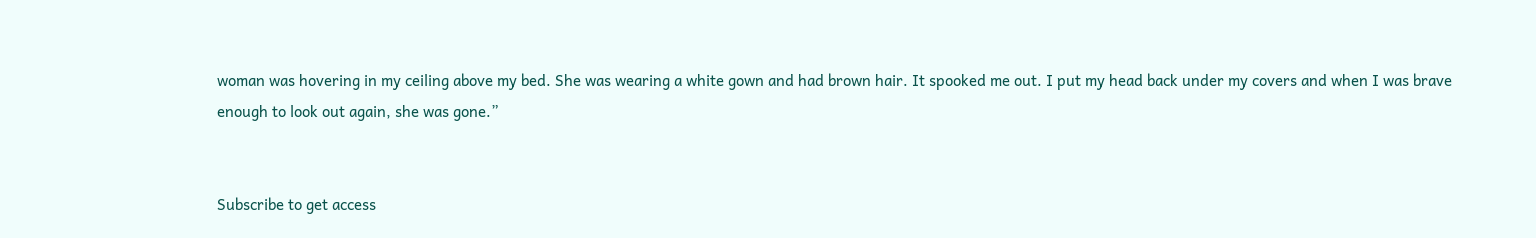woman was hovering in my ceiling above my bed. She was wearing a white gown and had brown hair. It spooked me out. I put my head back under my covers and when I was brave enough to look out again, she was gone.”


Subscribe to get access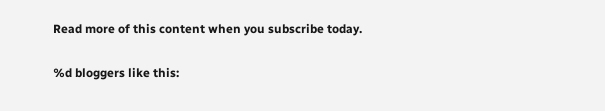Read more of this content when you subscribe today.

%d bloggers like this: